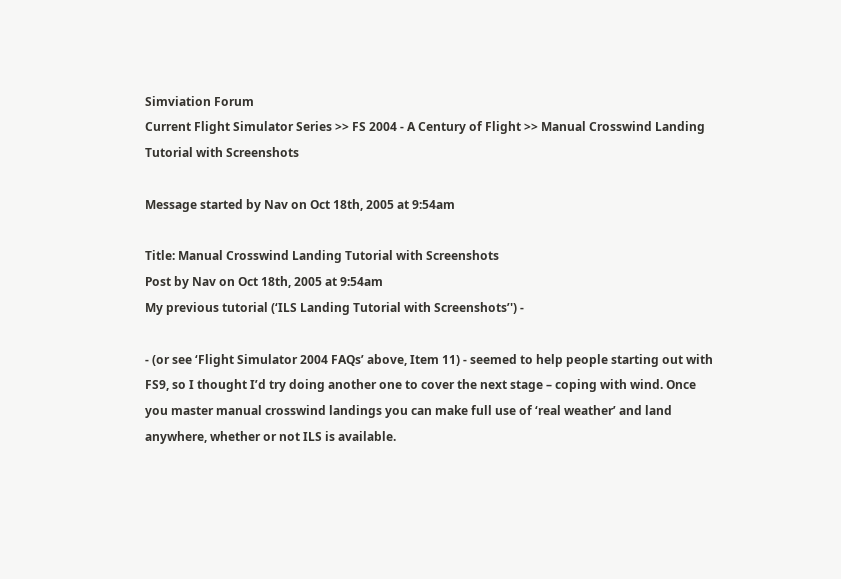Simviation Forum
Current Flight Simulator Series >> FS 2004 - A Century of Flight >> Manual Crosswind Landing Tutorial with Screenshots

Message started by Nav on Oct 18th, 2005 at 9:54am

Title: Manual Crosswind Landing Tutorial with Screenshots
Post by Nav on Oct 18th, 2005 at 9:54am
My previous tutorial (‘ILS Landing Tutorial with Screenshots’') -

- (or see ‘Flight Simulator 2004 FAQs’ above, Item 11) - seemed to help people starting out with FS9, so I thought I’d try doing another one to cover the next stage – coping with wind. Once you master manual crosswind landings you can make full use of ‘real weather’ and land anywhere, whether or not ILS is available.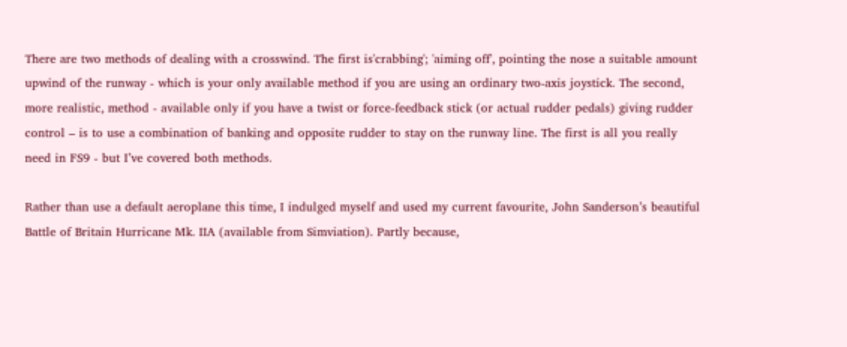There are two methods of dealing with a crosswind. The first is'crabbing'; 'aiming off', pointing the nose a suitable amount upwind of the runway - which is your only available method if you are using an ordinary two-axis joystick. The second, more realistic, method - available only if you have a twist or force-feedback stick (or actual rudder pedals) giving rudder control – is to use a combination of banking and opposite rudder to stay on the runway line. The first is all you really need in FS9 - but I’ve covered both methods.

Rather than use a default aeroplane this time, I indulged myself and used my current favourite, John Sanderson’s beautiful Battle of Britain Hurricane Mk. IIA (available from Simviation). Partly because,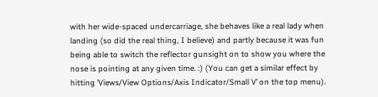with her wide-spaced undercarriage, she behaves like a real lady when landing (so did the real thing, I believe) and partly because it was fun being able to switch the reflector gunsight on to show you where the nose is pointing at any given time. :) (You can get a similar effect by hitting ’Views/View Options/Axis Indicator/Small V’ on the top menu).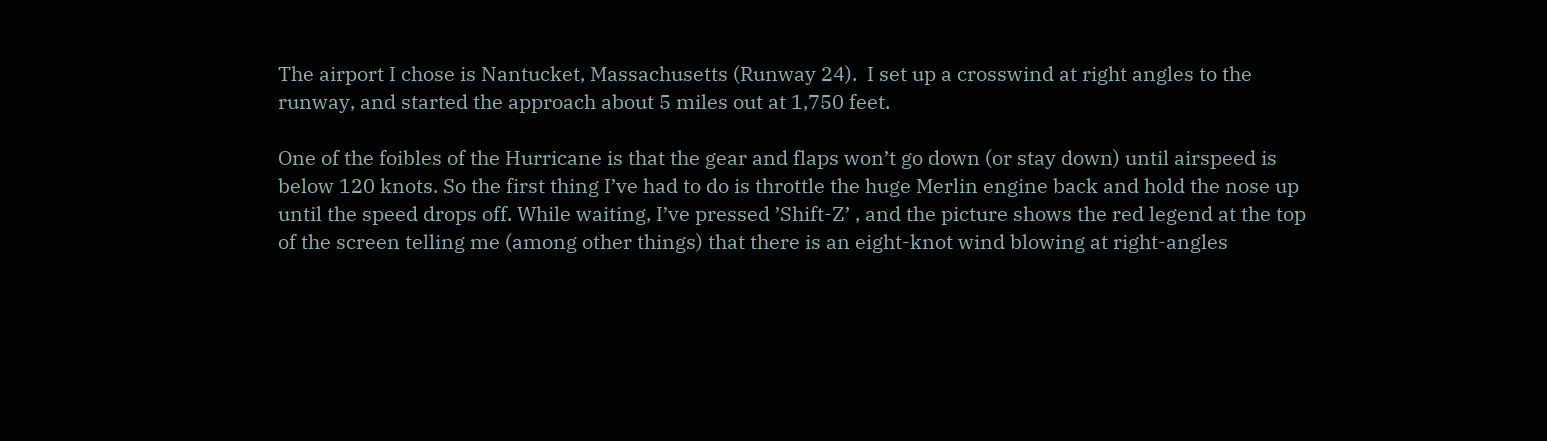The airport I chose is Nantucket, Massachusetts (Runway 24).  I set up a crosswind at right angles to the runway, and started the approach about 5 miles out at 1,750 feet.

One of the foibles of the Hurricane is that the gear and flaps won’t go down (or stay down) until airspeed is below 120 knots. So the first thing I’ve had to do is throttle the huge Merlin engine back and hold the nose up until the speed drops off. While waiting, I’ve pressed ’Shift-Z’ , and the picture shows the red legend at the top of the screen telling me (among other things) that there is an eight-knot wind blowing at right-angles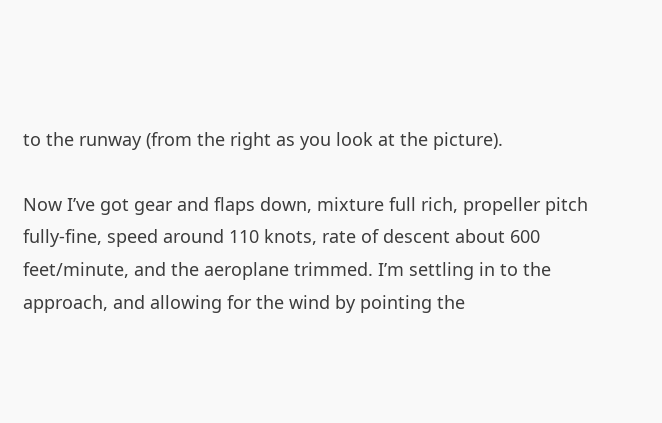to the runway (from the right as you look at the picture).

Now I’ve got gear and flaps down, mixture full rich, propeller pitch fully-fine, speed around 110 knots, rate of descent about 600 feet/minute, and the aeroplane trimmed. I’m settling in to the approach, and allowing for the wind by pointing the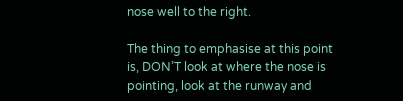nose well to the right.

The thing to emphasise at this point is, DON’T look at where the nose is pointing, look at the runway and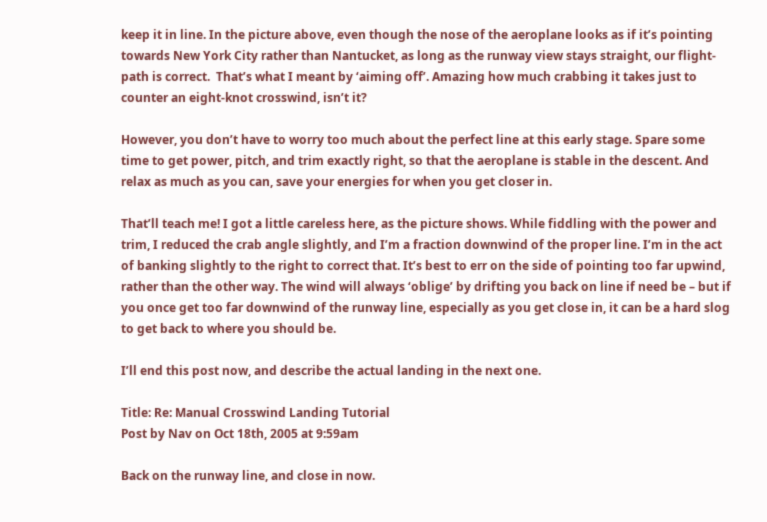keep it in line. In the picture above, even though the nose of the aeroplane looks as if it’s pointing towards New York City rather than Nantucket, as long as the runway view stays straight, our flight-path is correct.  That’s what I meant by ‘aiming off’. Amazing how much crabbing it takes just to counter an eight-knot crosswind, isn’t it?

However, you don’t have to worry too much about the perfect line at this early stage. Spare some time to get power, pitch, and trim exactly right, so that the aeroplane is stable in the descent. And relax as much as you can, save your energies for when you get closer in.

That’ll teach me! I got a little careless here, as the picture shows. While fiddling with the power and trim, I reduced the crab angle slightly, and I’m a fraction downwind of the proper line. I’m in the act of banking slightly to the right to correct that. It’s best to err on the side of pointing too far upwind, rather than the other way. The wind will always ‘oblige’ by drifting you back on line if need be – but if you once get too far downwind of the runway line, especially as you get close in, it can be a hard slog to get back to where you should be.

I’ll end this post now, and describe the actual landing in the next one.

Title: Re: Manual Crosswind Landing Tutorial
Post by Nav on Oct 18th, 2005 at 9:59am

Back on the runway line, and close in now.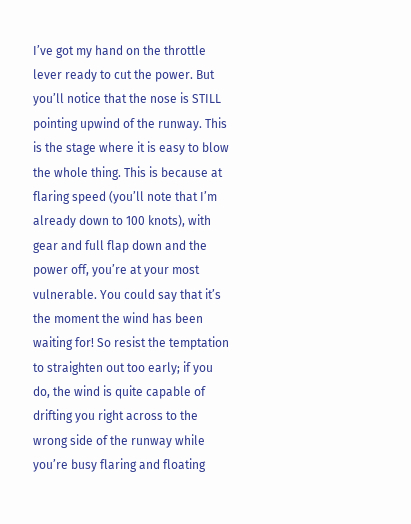I’ve got my hand on the throttle lever ready to cut the power. But you’ll notice that the nose is STILL pointing upwind of the runway. This is the stage where it is easy to blow the whole thing. This is because at flaring speed (you’ll note that I’m already down to 100 knots), with gear and full flap down and the power off, you’re at your most vulnerable. You could say that it’s the moment the wind has been waiting for! So resist the temptation to straighten out too early; if you do, the wind is quite capable of drifting you right across to the wrong side of the runway while you’re busy flaring and floating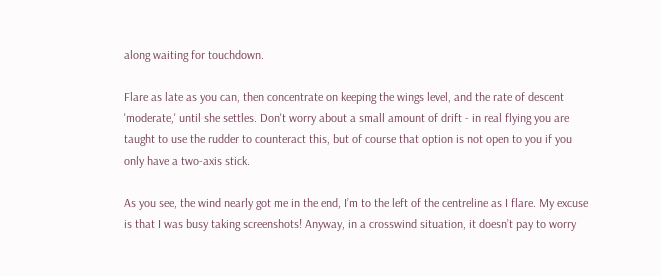along waiting for touchdown.

Flare as late as you can, then concentrate on keeping the wings level, and the rate of descent 'moderate,' until she settles. Don't worry about a small amount of drift - in real flying you are taught to use the rudder to counteract this, but of course that option is not open to you if you only have a two-axis stick.

As you see, the wind nearly got me in the end, I’m to the left of the centreline as I flare. My excuse is that I was busy taking screenshots! Anyway, in a crosswind situation, it doesn’t pay to worry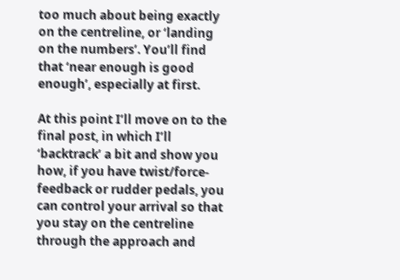too much about being exactly on the centreline, or ‘landing on the numbers’. You’ll find that ‘near enough is good enough’, especially at first.

At this point I’ll move on to the final post, in which I’ll ‘backtrack’ a bit and show you how, if you have twist/force-feedback or rudder pedals, you can control your arrival so that you stay on the centreline through the approach and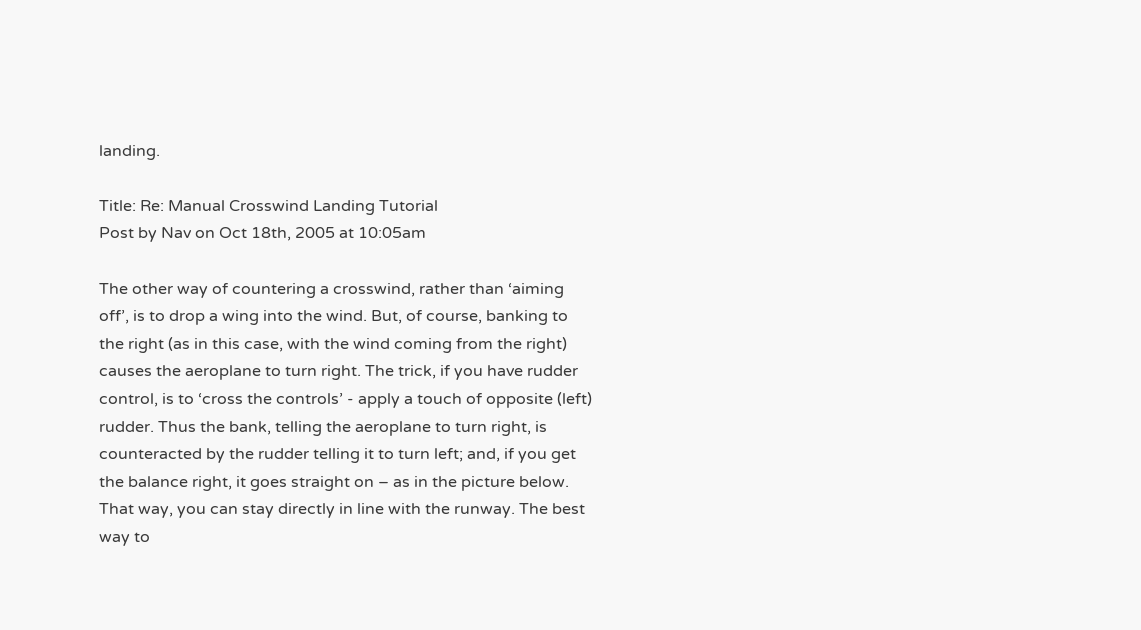landing.

Title: Re: Manual Crosswind Landing Tutorial
Post by Nav on Oct 18th, 2005 at 10:05am

The other way of countering a crosswind, rather than ‘aiming off’, is to drop a wing into the wind. But, of course, banking to the right (as in this case, with the wind coming from the right) causes the aeroplane to turn right. The trick, if you have rudder control, is to ‘cross the controls’ - apply a touch of opposite (left) rudder. Thus the bank, telling the aeroplane to turn right, is counteracted by the rudder telling it to turn left; and, if you get the balance right, it goes straight on – as in the picture below.  That way, you can stay directly in line with the runway. The best way to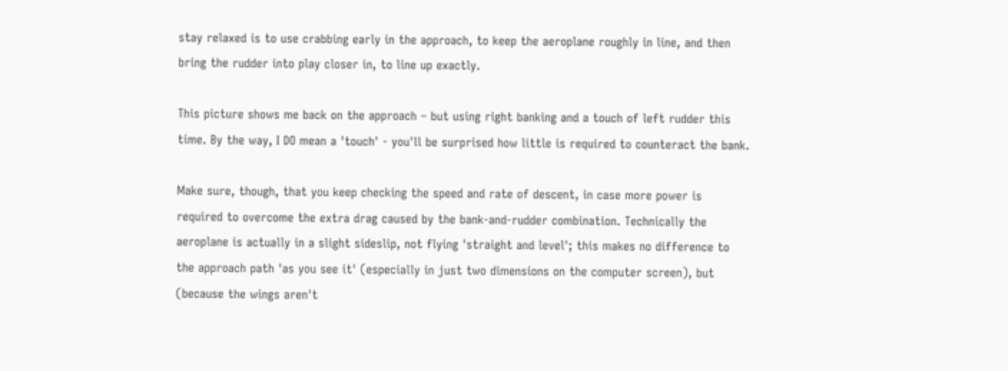stay relaxed is to use crabbing early in the approach, to keep the aeroplane roughly in line, and then bring the rudder into play closer in, to line up exactly.

This picture shows me back on the approach – but using right banking and a touch of left rudder this time. By the way, I DO mean a 'touch' - you'll be surprised how little is required to counteract the bank.

Make sure, though, that you keep checking the speed and rate of descent, in case more power is required to overcome the extra drag caused by the bank-and-rudder combination. Technically the aeroplane is actually in a slight sideslip, not flying 'straight and level'; this makes no difference to the approach path 'as you see it' (especially in just two dimensions on the computer screen), but (because the wings aren't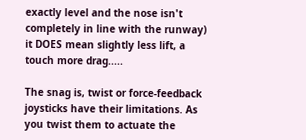exactly level and the nose isn't completely in line with the runway) it DOES mean slightly less lift, a touch more drag.....

The snag is, twist or force-feedback joysticks have their limitations. As you twist them to actuate the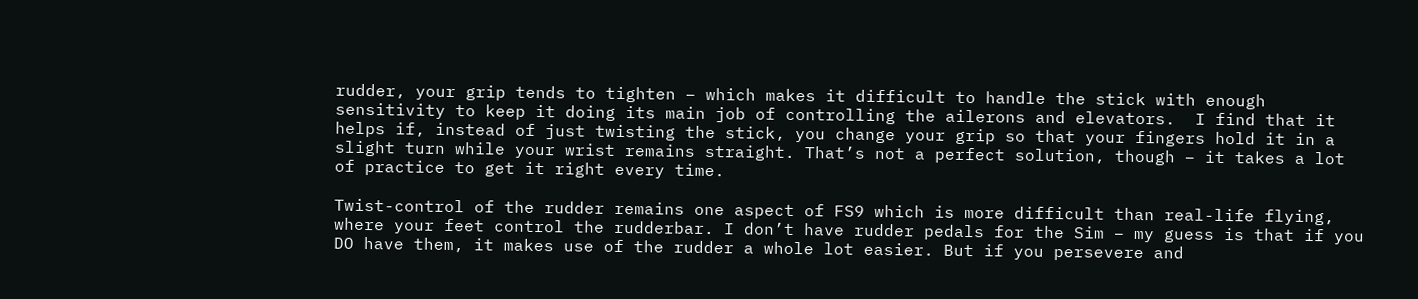rudder, your grip tends to tighten – which makes it difficult to handle the stick with enough sensitivity to keep it doing its main job of controlling the ailerons and elevators.  I find that it helps if, instead of just twisting the stick, you change your grip so that your fingers hold it in a slight turn while your wrist remains straight. That’s not a perfect solution, though – it takes a lot of practice to get it right every time.

Twist-control of the rudder remains one aspect of FS9 which is more difficult than real-life flying, where your feet control the rudderbar. I don’t have rudder pedals for the Sim – my guess is that if you DO have them, it makes use of the rudder a whole lot easier. But if you persevere and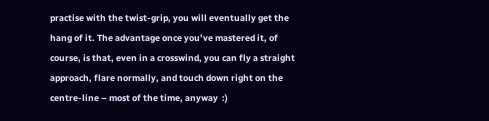practise with the twist-grip, you will eventually get the hang of it. The advantage once you’ve mastered it, of course, is that, even in a crosswind, you can fly a straight approach, flare normally, and touch down right on the centre-line – most of the time, anyway  :)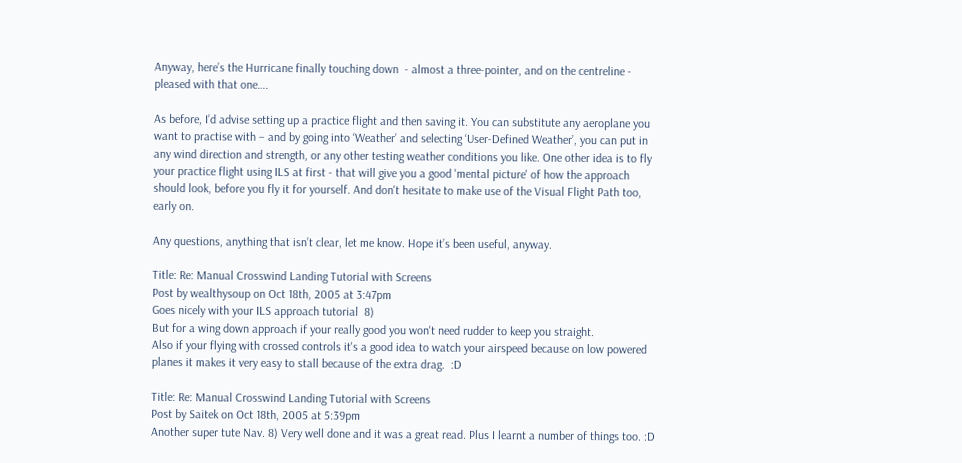Anyway, here’s the Hurricane finally touching down  - almost a three-pointer, and on the centreline - pleased with that one….

As before, I’d advise setting up a practice flight and then saving it. You can substitute any aeroplane you want to practise with – and by going into ‘Weather’ and selecting ‘User-Defined Weather’, you can put in any wind direction and strength, or any other testing weather conditions you like. One other idea is to fly your practice flight using ILS at first - that will give you a good 'mental picture' of how the approach should look, before you fly it for yourself. And don't hesitate to make use of the Visual Flight Path too, early on.

Any questions, anything that isn’t clear, let me know. Hope it’s been useful, anyway.

Title: Re: Manual Crosswind Landing Tutorial with Screens
Post by wealthysoup on Oct 18th, 2005 at 3:47pm
Goes nicely with your ILS approach tutorial  8)
But for a wing down approach if your really good you won't need rudder to keep you straight.
Also if your flying with crossed controls it's a good idea to watch your airspeed because on low powered planes it makes it very easy to stall because of the extra drag.  :D

Title: Re: Manual Crosswind Landing Tutorial with Screens
Post by Saitek on Oct 18th, 2005 at 5:39pm
Another super tute Nav. 8) Very well done and it was a great read. Plus I learnt a number of things too. :D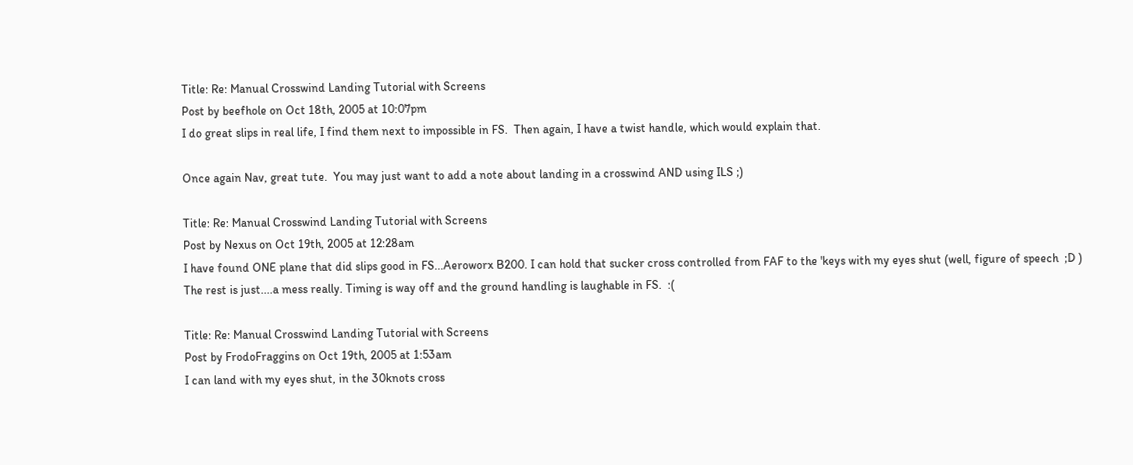Title: Re: Manual Crosswind Landing Tutorial with Screens
Post by beefhole on Oct 18th, 2005 at 10:07pm
I do great slips in real life, I find them next to impossible in FS.  Then again, I have a twist handle, which would explain that.

Once again Nav, great tute.  You may just want to add a note about landing in a crosswind AND using ILS ;)

Title: Re: Manual Crosswind Landing Tutorial with Screens
Post by Nexus on Oct 19th, 2005 at 12:28am
I have found ONE plane that did slips good in FS...Aeroworx B200. I can hold that sucker cross controlled from FAF to the 'keys with my eyes shut (well, figure of speech  ;D )
The rest is just....a mess really. Timing is way off and the ground handling is laughable in FS.  :(

Title: Re: Manual Crosswind Landing Tutorial with Screens
Post by FrodoFraggins on Oct 19th, 2005 at 1:53am
I can land with my eyes shut, in the 30knots cross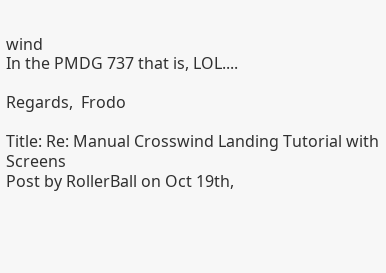wind
In the PMDG 737 that is, LOL....

Regards,  Frodo

Title: Re: Manual Crosswind Landing Tutorial with Screens
Post by RollerBall on Oct 19th,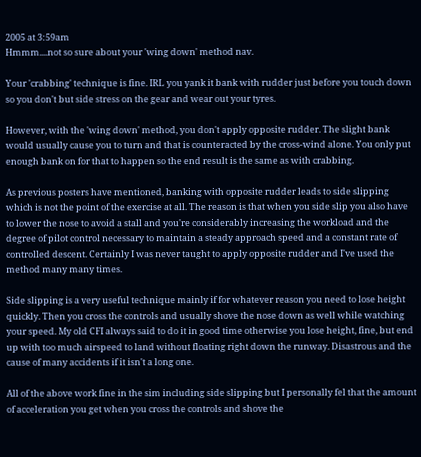2005 at 3:59am
Hmmm....not so sure about your 'wing down' method nav.

Your 'crabbing' technique is fine. IRL you yank it bank with rudder just before you touch down so you don't but side stress on the gear and wear out your tyres.

However, with the 'wing down' method, you don't apply opposite rudder. The slight bank would usually cause you to turn and that is counteracted by the cross-wind alone. You only put enough bank on for that to happen so the end result is the same as with crabbing.

As previous posters have mentioned, banking with opposite rudder leads to side slipping which is not the point of the exercise at all. The reason is that when you side slip you also have to lower the nose to avoid a stall and you're considerably increasing the workload and the degree of pilot control necessary to maintain a steady approach speed and a constant rate of controlled descent. Certainly I was never taught to apply opposite rudder and I've used the method many many times.

Side slipping is a very useful technique mainly if for whatever reason you need to lose height quickly. Then you cross the controls and usually shove the nose down as well while watching your speed. My old CFI always said to do it in good time otherwise you lose height, fine, but end up with too much airspeed to land without floating right down the runway. Disastrous and the cause of many accidents if it isn't a long one.

All of the above work fine in the sim including side slipping but I personally fel that the amount of acceleration you get when you cross the controls and shove the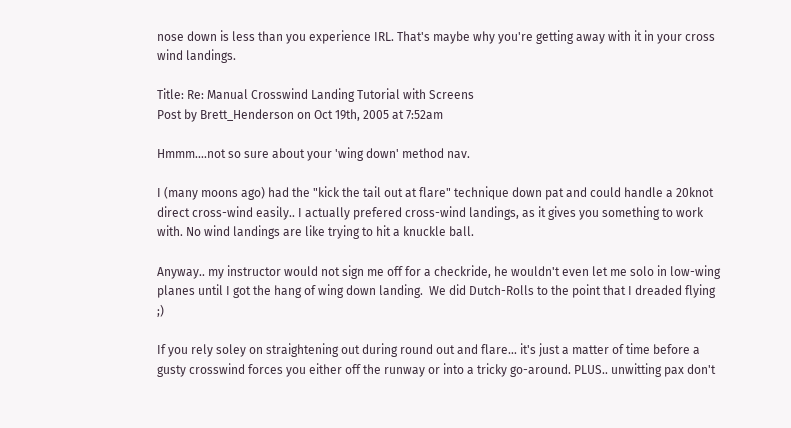nose down is less than you experience IRL. That's maybe why you're getting away with it in your cross wind landings.

Title: Re: Manual Crosswind Landing Tutorial with Screens
Post by Brett_Henderson on Oct 19th, 2005 at 7:52am

Hmmm....not so sure about your 'wing down' method nav.

I (many moons ago) had the "kick the tail out at flare" technique down pat and could handle a 20knot direct cross-wind easily.. I actually prefered cross-wind landings, as it gives you something to work with. No wind landings are like trying to hit a knuckle ball.

Anyway.. my instructor would not sign me off for a checkride, he wouldn't even let me solo in low-wing planes until I got the hang of wing down landing.  We did Dutch-Rolls to the point that I dreaded flying  ;)

If you rely soley on straightening out during round out and flare... it's just a matter of time before a gusty crosswind forces you either off the runway or into a tricky go-around. PLUS.. unwitting pax don't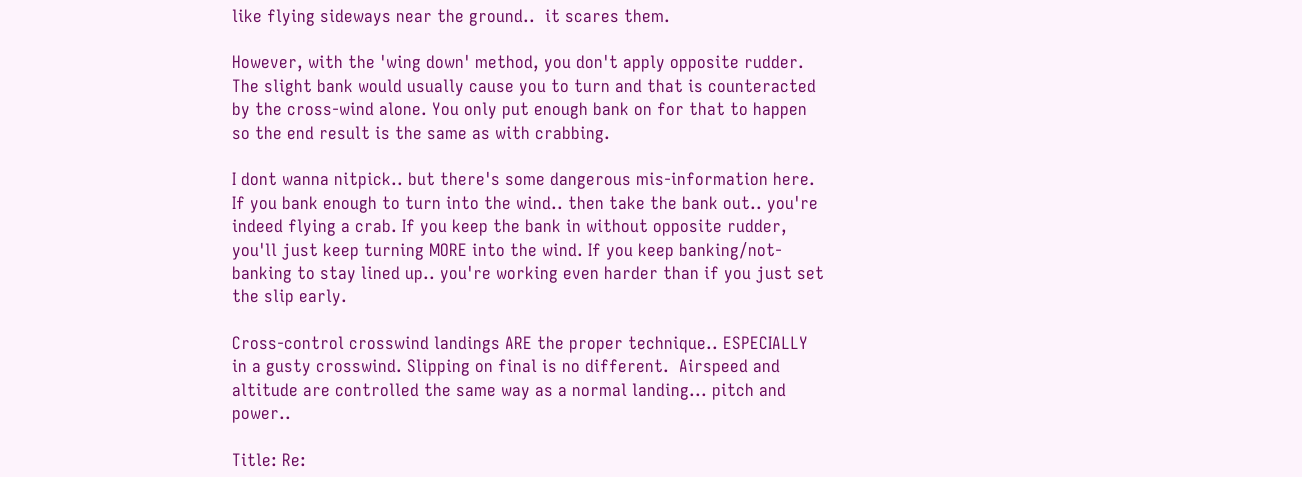like flying sideways near the ground..  it scares them.

However, with the 'wing down' method, you don't apply opposite rudder. The slight bank would usually cause you to turn and that is counteracted by the cross-wind alone. You only put enough bank on for that to happen so the end result is the same as with crabbing.

I dont wanna nitpick.. but there's some dangerous mis-information here.  If you bank enough to turn into the wind.. then take the bank out.. you're indeed flying a crab. If you keep the bank in without opposite rudder, you'll just keep turning MORE into the wind. If you keep banking/not-banking to stay lined up.. you're working even harder than if you just set the slip early.

Cross-control crosswind landings ARE the proper technique.. ESPECIALLY in a gusty crosswind. Slipping on final is no different.  Airspeed and altitude are controlled the same way as a normal landing... pitch and power..

Title: Re: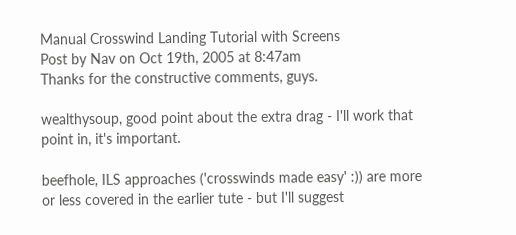Manual Crosswind Landing Tutorial with Screens
Post by Nav on Oct 19th, 2005 at 8:47am
Thanks for the constructive comments, guys.

wealthysoup, good point about the extra drag - I'll work that point in, it's important.

beefhole, ILS approaches ('crosswinds made easy' :)) are more or less covered in the earlier tute - but I'll suggest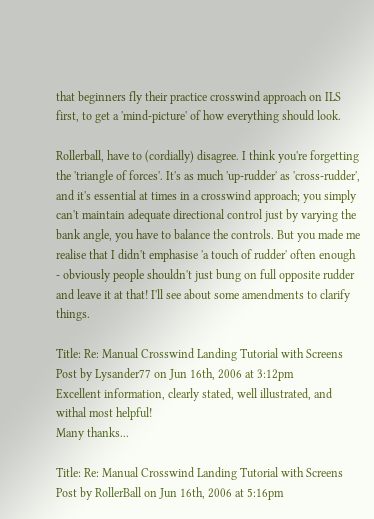that beginners fly their practice crosswind approach on ILS first, to get a 'mind-picture' of how everything should look.

Rollerball, have to (cordially) disagree. I think you're forgetting the 'triangle of forces'. It's as much 'up-rudder' as 'cross-rudder', and it's essential at times in a crosswind approach; you simply can't maintain adequate directional control just by varying the bank angle, you have to balance the controls. But you made me realise that I didn't emphasise 'a touch of rudder' often enough - obviously people shouldn't just bung on full opposite rudder and leave it at that! I'll see about some amendments to clarify things.

Title: Re: Manual Crosswind Landing Tutorial with Screens
Post by Lysander77 on Jun 16th, 2006 at 3:12pm
Excellent information, clearly stated, well illustrated, and withal most helpful!
Many thanks...

Title: Re: Manual Crosswind Landing Tutorial with Screens
Post by RollerBall on Jun 16th, 2006 at 5:16pm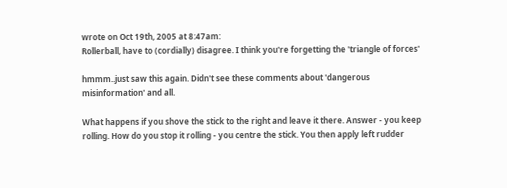wrote on Oct 19th, 2005 at 8:47am:
Rollerball, have to (cordially) disagree. I think you're forgetting the 'triangle of forces'

hmmm..just saw this again. Didn't see these comments about 'dangerous misinformation' and all.

What happens if you shove the stick to the right and leave it there. Answer - you keep rolling. How do you stop it rolling - you centre the stick. You then apply left rudder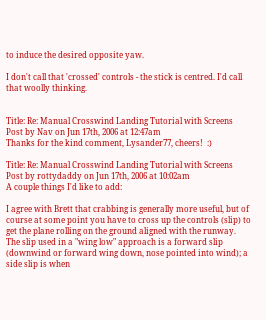to induce the desired opposite yaw.

I don't call that 'crossed' controls - the stick is centred. I'd call that woolly thinking.


Title: Re: Manual Crosswind Landing Tutorial with Screens
Post by Nav on Jun 17th, 2006 at 12:47am
Thanks for the kind comment, Lysander77, cheers!  :)

Title: Re: Manual Crosswind Landing Tutorial with Screens
Post by rottydaddy on Jun 17th, 2006 at 10:02am
A couple things I'd like to add:

I agree with Brett that crabbing is generally more useful, but of course at some point you have to cross up the controls (slip) to get the plane rolling on the ground aligned with the runway.
The slip used in a "wing low" approach is a forward slip (downwind or forward wing down, nose pointed into wind); a side slip is when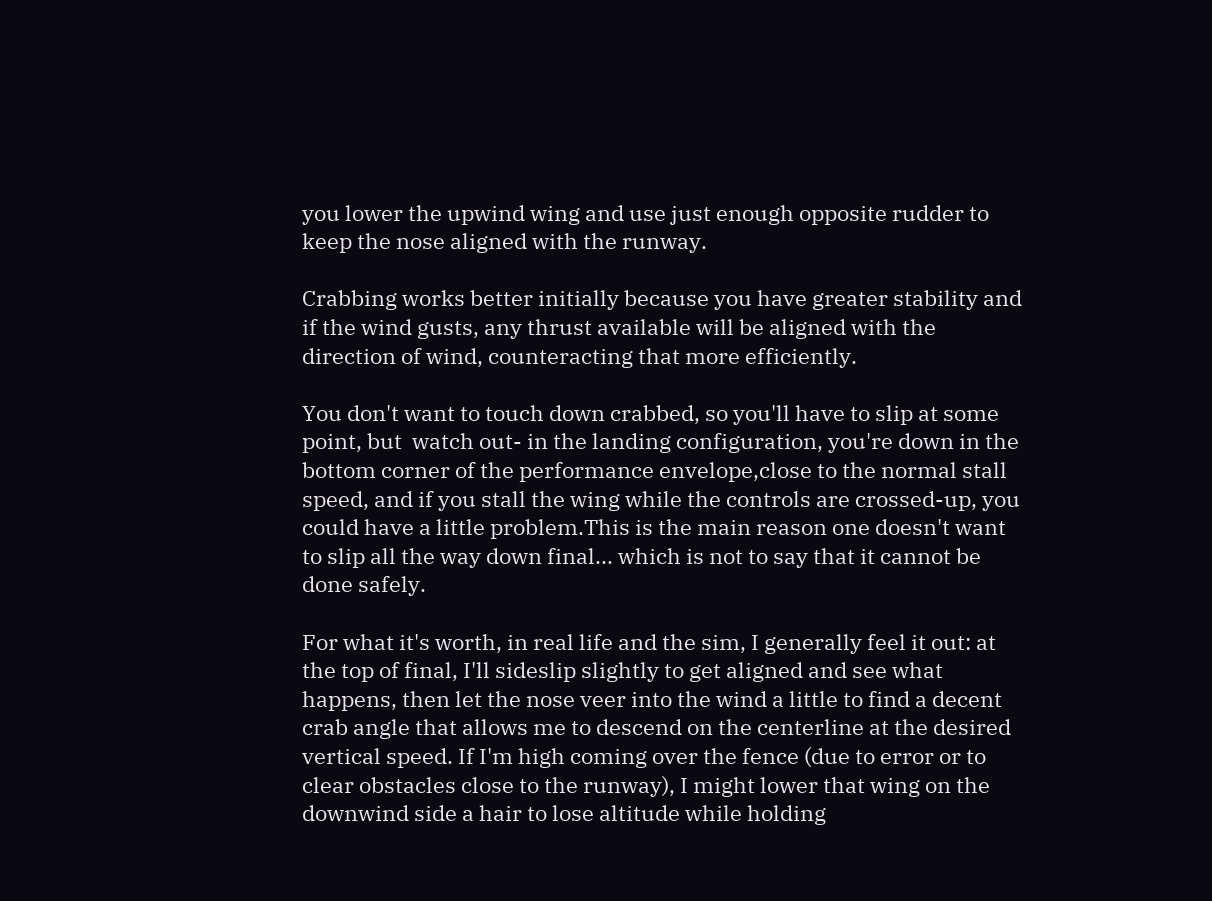you lower the upwind wing and use just enough opposite rudder to keep the nose aligned with the runway.

Crabbing works better initially because you have greater stability and if the wind gusts, any thrust available will be aligned with the direction of wind, counteracting that more efficiently.

You don't want to touch down crabbed, so you'll have to slip at some point, but  watch out- in the landing configuration, you're down in the bottom corner of the performance envelope,close to the normal stall speed, and if you stall the wing while the controls are crossed-up, you could have a little problem.This is the main reason one doesn't want to slip all the way down final... which is not to say that it cannot be done safely.

For what it's worth, in real life and the sim, I generally feel it out: at the top of final, I'll sideslip slightly to get aligned and see what happens, then let the nose veer into the wind a little to find a decent crab angle that allows me to descend on the centerline at the desired vertical speed. If I'm high coming over the fence (due to error or to clear obstacles close to the runway), I might lower that wing on the downwind side a hair to lose altitude while holding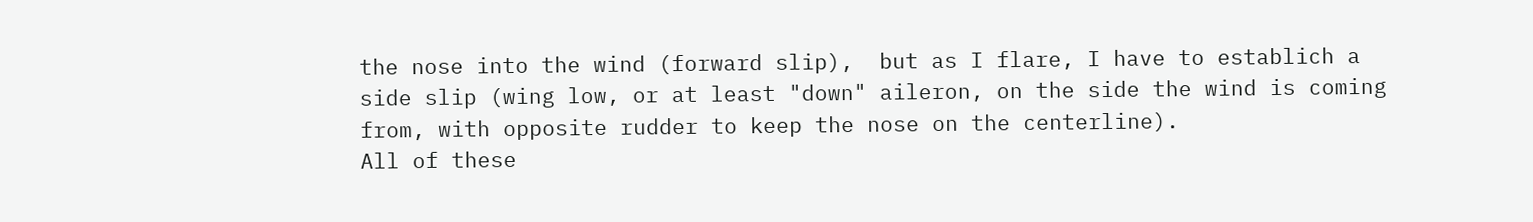the nose into the wind (forward slip),  but as I flare, I have to establich a side slip (wing low, or at least "down" aileron, on the side the wind is coming from, with opposite rudder to keep the nose on the centerline).
All of these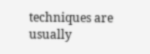techniques are usually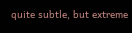quite subtle, but extreme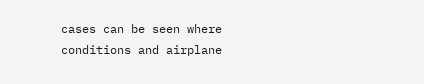cases can be seen where conditions and airplane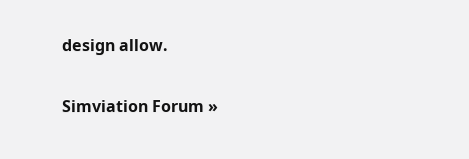design allow.

Simviation Forum »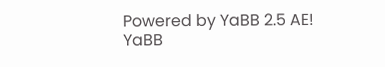Powered by YaBB 2.5 AE!
YaBB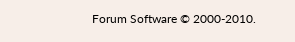Forum Software © 2000-2010.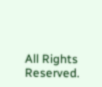All Rights Reserved.